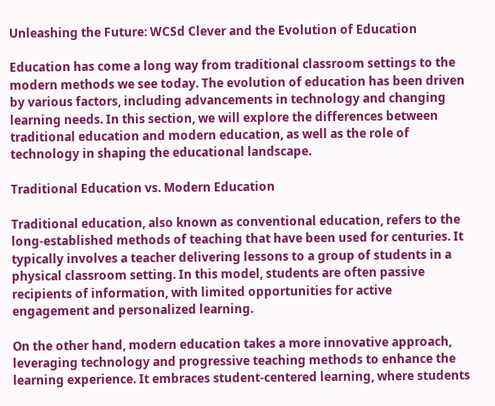Unleashing the Future: WCSd Clever and the Evolution of Education

Education has come a long way from traditional classroom settings to the modern methods we see today. The evolution of education has been driven by various factors, including advancements in technology and changing learning needs. In this section, we will explore the differences between traditional education and modern education, as well as the role of technology in shaping the educational landscape.

Traditional Education vs. Modern Education

Traditional education, also known as conventional education, refers to the long-established methods of teaching that have been used for centuries. It typically involves a teacher delivering lessons to a group of students in a physical classroom setting. In this model, students are often passive recipients of information, with limited opportunities for active engagement and personalized learning.

On the other hand, modern education takes a more innovative approach, leveraging technology and progressive teaching methods to enhance the learning experience. It embraces student-centered learning, where students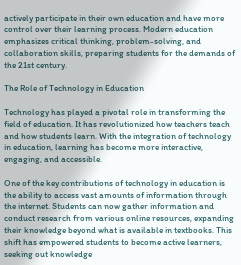actively participate in their own education and have more control over their learning process. Modern education emphasizes critical thinking, problem-solving, and collaboration skills, preparing students for the demands of the 21st century.

The Role of Technology in Education

Technology has played a pivotal role in transforming the field of education. It has revolutionized how teachers teach and how students learn. With the integration of technology in education, learning has become more interactive, engaging, and accessible.

One of the key contributions of technology in education is the ability to access vast amounts of information through the internet. Students can now gather information and conduct research from various online resources, expanding their knowledge beyond what is available in textbooks. This shift has empowered students to become active learners, seeking out knowledge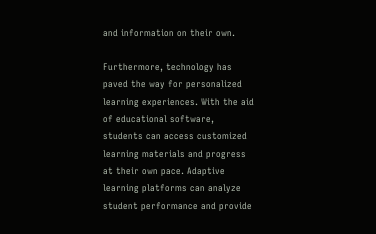and information on their own.

Furthermore, technology has paved the way for personalized learning experiences. With the aid of educational software, students can access customized learning materials and progress at their own pace. Adaptive learning platforms can analyze student performance and provide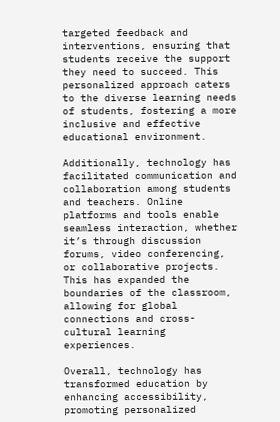targeted feedback and interventions, ensuring that students receive the support they need to succeed. This personalized approach caters to the diverse learning needs of students, fostering a more inclusive and effective educational environment.

Additionally, technology has facilitated communication and collaboration among students and teachers. Online platforms and tools enable seamless interaction, whether it’s through discussion forums, video conferencing, or collaborative projects. This has expanded the boundaries of the classroom, allowing for global connections and cross-cultural learning experiences.

Overall, technology has transformed education by enhancing accessibility, promoting personalized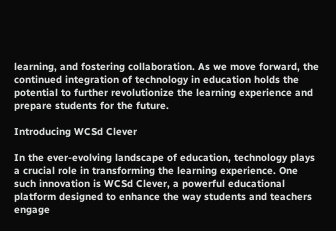learning, and fostering collaboration. As we move forward, the continued integration of technology in education holds the potential to further revolutionize the learning experience and prepare students for the future.

Introducing WCSd Clever

In the ever-evolving landscape of education, technology plays a crucial role in transforming the learning experience. One such innovation is WCSd Clever, a powerful educational platform designed to enhance the way students and teachers engage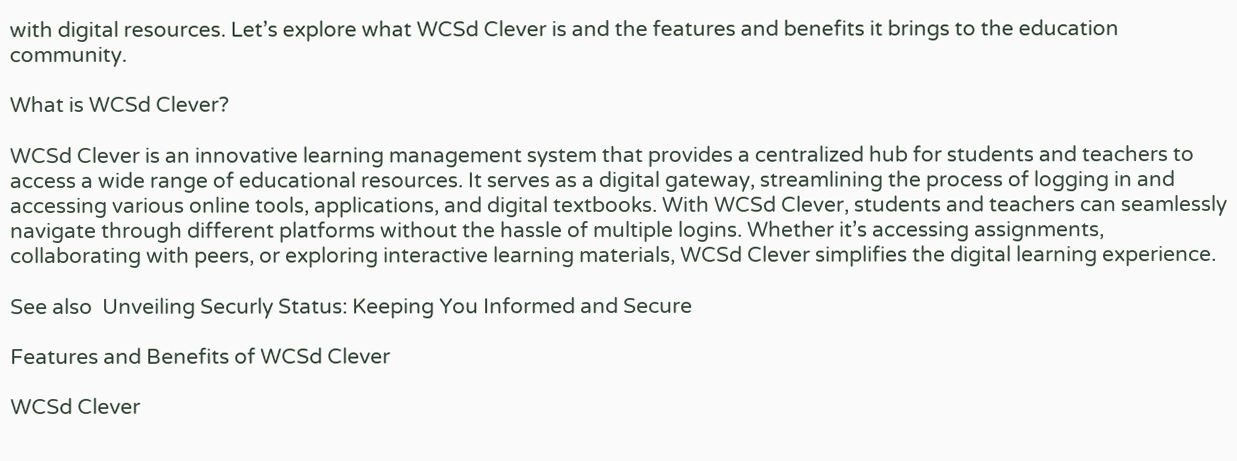with digital resources. Let’s explore what WCSd Clever is and the features and benefits it brings to the education community.

What is WCSd Clever?

WCSd Clever is an innovative learning management system that provides a centralized hub for students and teachers to access a wide range of educational resources. It serves as a digital gateway, streamlining the process of logging in and accessing various online tools, applications, and digital textbooks. With WCSd Clever, students and teachers can seamlessly navigate through different platforms without the hassle of multiple logins. Whether it’s accessing assignments, collaborating with peers, or exploring interactive learning materials, WCSd Clever simplifies the digital learning experience.

See also  Unveiling Securly Status: Keeping You Informed and Secure

Features and Benefits of WCSd Clever

WCSd Clever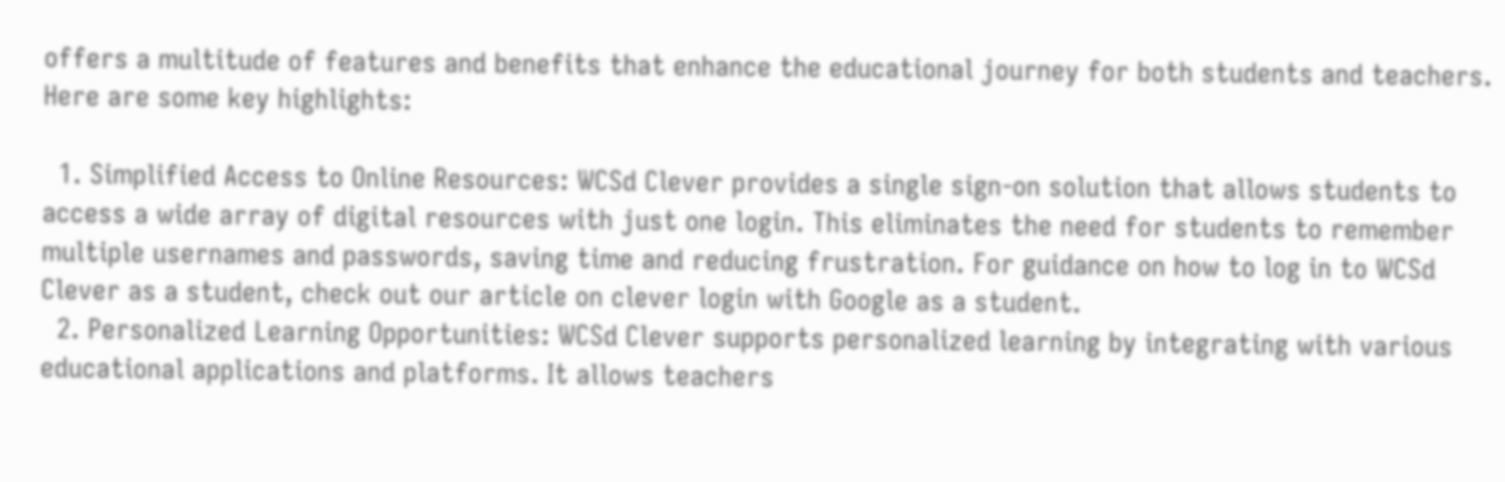offers a multitude of features and benefits that enhance the educational journey for both students and teachers. Here are some key highlights:

  1. Simplified Access to Online Resources: WCSd Clever provides a single sign-on solution that allows students to access a wide array of digital resources with just one login. This eliminates the need for students to remember multiple usernames and passwords, saving time and reducing frustration. For guidance on how to log in to WCSd Clever as a student, check out our article on clever login with Google as a student.
  2. Personalized Learning Opportunities: WCSd Clever supports personalized learning by integrating with various educational applications and platforms. It allows teachers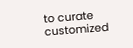to curate customized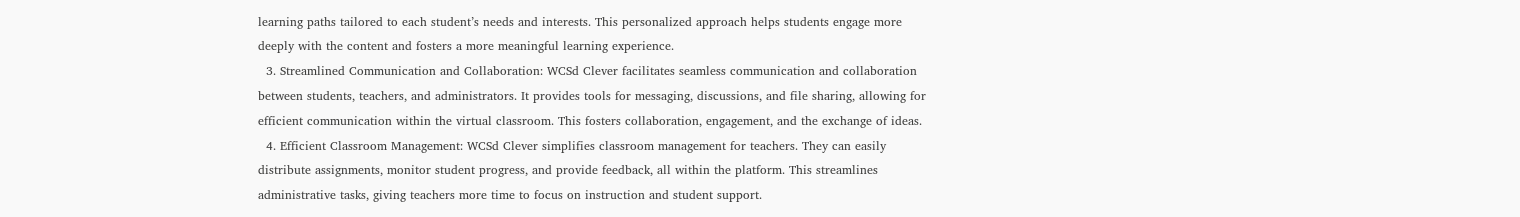learning paths tailored to each student’s needs and interests. This personalized approach helps students engage more deeply with the content and fosters a more meaningful learning experience.
  3. Streamlined Communication and Collaboration: WCSd Clever facilitates seamless communication and collaboration between students, teachers, and administrators. It provides tools for messaging, discussions, and file sharing, allowing for efficient communication within the virtual classroom. This fosters collaboration, engagement, and the exchange of ideas.
  4. Efficient Classroom Management: WCSd Clever simplifies classroom management for teachers. They can easily distribute assignments, monitor student progress, and provide feedback, all within the platform. This streamlines administrative tasks, giving teachers more time to focus on instruction and student support.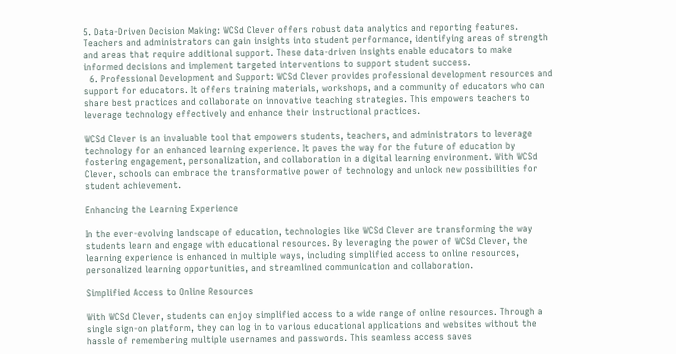5. Data-Driven Decision Making: WCSd Clever offers robust data analytics and reporting features. Teachers and administrators can gain insights into student performance, identifying areas of strength and areas that require additional support. These data-driven insights enable educators to make informed decisions and implement targeted interventions to support student success.
  6. Professional Development and Support: WCSd Clever provides professional development resources and support for educators. It offers training materials, workshops, and a community of educators who can share best practices and collaborate on innovative teaching strategies. This empowers teachers to leverage technology effectively and enhance their instructional practices.

WCSd Clever is an invaluable tool that empowers students, teachers, and administrators to leverage technology for an enhanced learning experience. It paves the way for the future of education by fostering engagement, personalization, and collaboration in a digital learning environment. With WCSd Clever, schools can embrace the transformative power of technology and unlock new possibilities for student achievement.

Enhancing the Learning Experience

In the ever-evolving landscape of education, technologies like WCSd Clever are transforming the way students learn and engage with educational resources. By leveraging the power of WCSd Clever, the learning experience is enhanced in multiple ways, including simplified access to online resources, personalized learning opportunities, and streamlined communication and collaboration.

Simplified Access to Online Resources

With WCSd Clever, students can enjoy simplified access to a wide range of online resources. Through a single sign-on platform, they can log in to various educational applications and websites without the hassle of remembering multiple usernames and passwords. This seamless access saves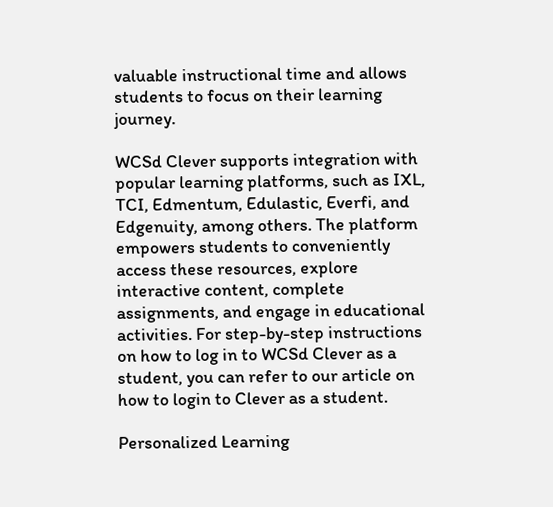valuable instructional time and allows students to focus on their learning journey.

WCSd Clever supports integration with popular learning platforms, such as IXL, TCI, Edmentum, Edulastic, Everfi, and Edgenuity, among others. The platform empowers students to conveniently access these resources, explore interactive content, complete assignments, and engage in educational activities. For step-by-step instructions on how to log in to WCSd Clever as a student, you can refer to our article on how to login to Clever as a student.

Personalized Learning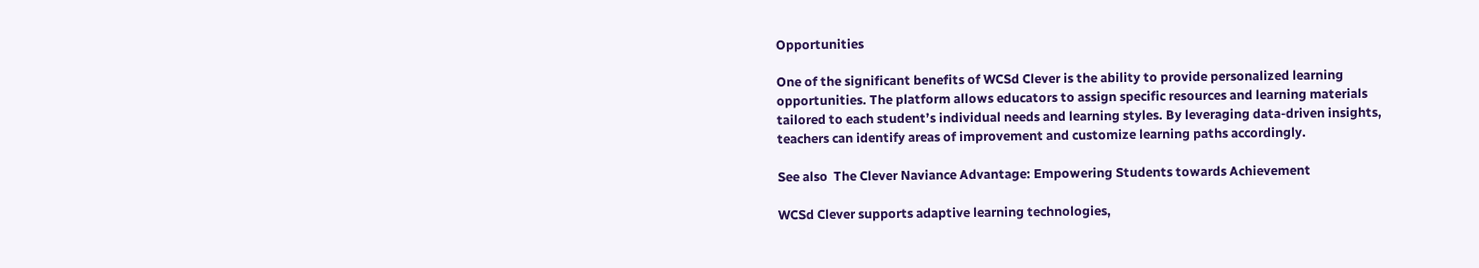Opportunities

One of the significant benefits of WCSd Clever is the ability to provide personalized learning opportunities. The platform allows educators to assign specific resources and learning materials tailored to each student’s individual needs and learning styles. By leveraging data-driven insights, teachers can identify areas of improvement and customize learning paths accordingly.

See also  The Clever Naviance Advantage: Empowering Students towards Achievement

WCSd Clever supports adaptive learning technologies,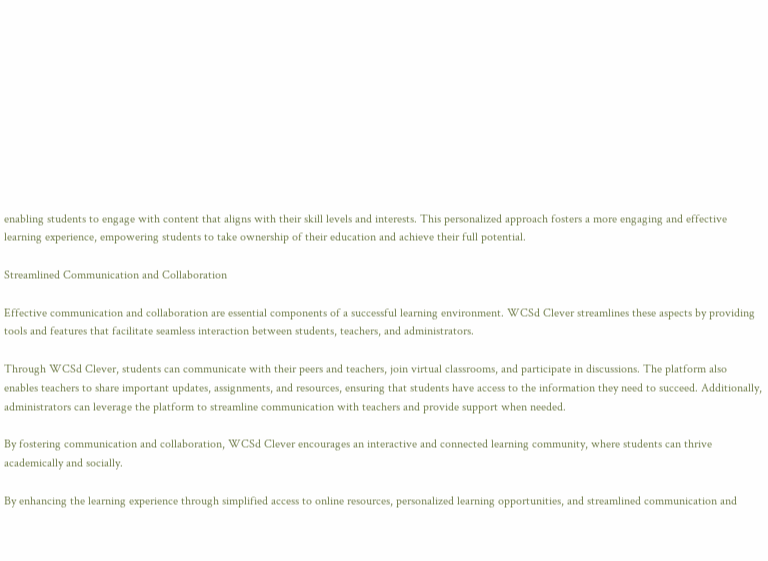enabling students to engage with content that aligns with their skill levels and interests. This personalized approach fosters a more engaging and effective learning experience, empowering students to take ownership of their education and achieve their full potential.

Streamlined Communication and Collaboration

Effective communication and collaboration are essential components of a successful learning environment. WCSd Clever streamlines these aspects by providing tools and features that facilitate seamless interaction between students, teachers, and administrators.

Through WCSd Clever, students can communicate with their peers and teachers, join virtual classrooms, and participate in discussions. The platform also enables teachers to share important updates, assignments, and resources, ensuring that students have access to the information they need to succeed. Additionally, administrators can leverage the platform to streamline communication with teachers and provide support when needed.

By fostering communication and collaboration, WCSd Clever encourages an interactive and connected learning community, where students can thrive academically and socially.

By enhancing the learning experience through simplified access to online resources, personalized learning opportunities, and streamlined communication and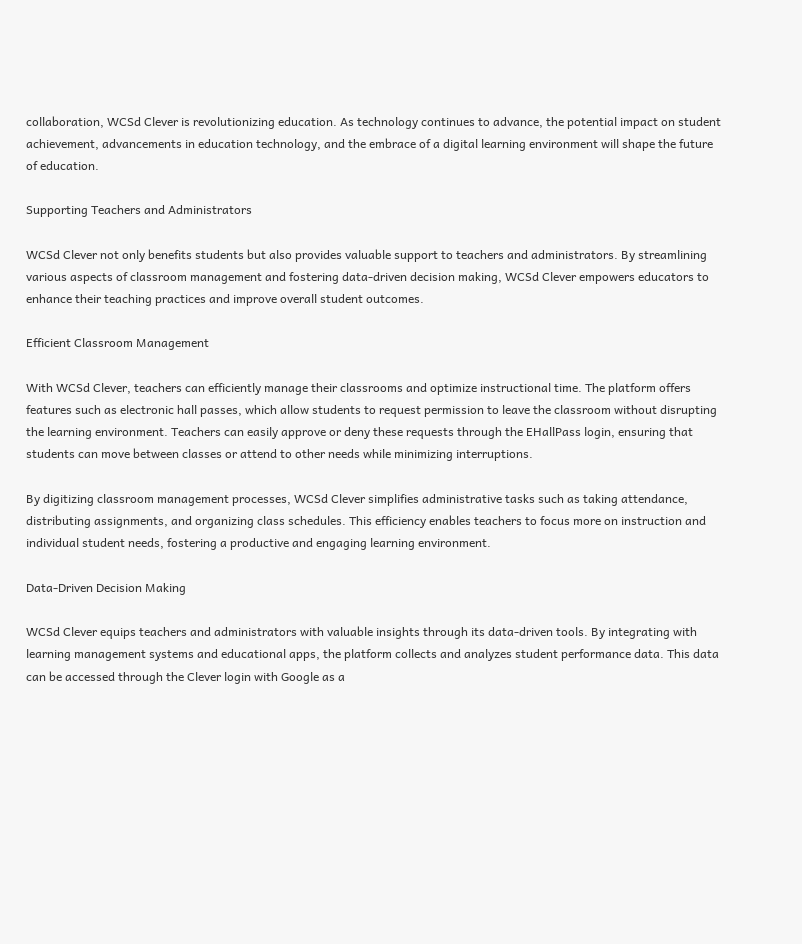collaboration, WCSd Clever is revolutionizing education. As technology continues to advance, the potential impact on student achievement, advancements in education technology, and the embrace of a digital learning environment will shape the future of education.

Supporting Teachers and Administrators

WCSd Clever not only benefits students but also provides valuable support to teachers and administrators. By streamlining various aspects of classroom management and fostering data-driven decision making, WCSd Clever empowers educators to enhance their teaching practices and improve overall student outcomes.

Efficient Classroom Management

With WCSd Clever, teachers can efficiently manage their classrooms and optimize instructional time. The platform offers features such as electronic hall passes, which allow students to request permission to leave the classroom without disrupting the learning environment. Teachers can easily approve or deny these requests through the EHallPass login, ensuring that students can move between classes or attend to other needs while minimizing interruptions.

By digitizing classroom management processes, WCSd Clever simplifies administrative tasks such as taking attendance, distributing assignments, and organizing class schedules. This efficiency enables teachers to focus more on instruction and individual student needs, fostering a productive and engaging learning environment.

Data-Driven Decision Making

WCSd Clever equips teachers and administrators with valuable insights through its data-driven tools. By integrating with learning management systems and educational apps, the platform collects and analyzes student performance data. This data can be accessed through the Clever login with Google as a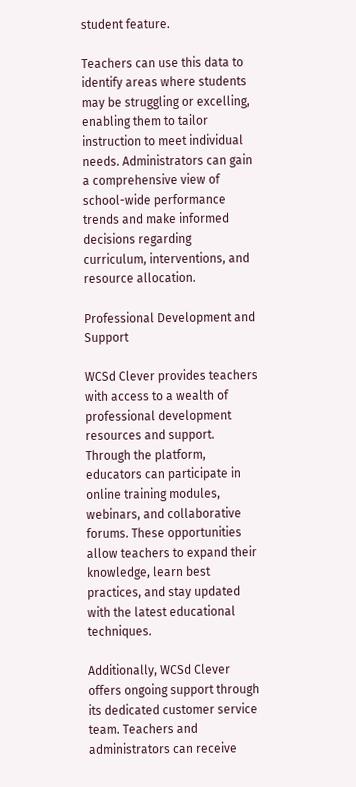student feature.

Teachers can use this data to identify areas where students may be struggling or excelling, enabling them to tailor instruction to meet individual needs. Administrators can gain a comprehensive view of school-wide performance trends and make informed decisions regarding curriculum, interventions, and resource allocation.

Professional Development and Support

WCSd Clever provides teachers with access to a wealth of professional development resources and support. Through the platform, educators can participate in online training modules, webinars, and collaborative forums. These opportunities allow teachers to expand their knowledge, learn best practices, and stay updated with the latest educational techniques.

Additionally, WCSd Clever offers ongoing support through its dedicated customer service team. Teachers and administrators can receive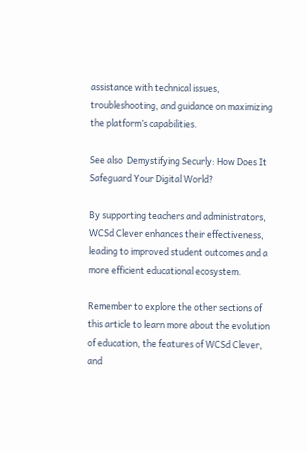assistance with technical issues, troubleshooting, and guidance on maximizing the platform’s capabilities.

See also  Demystifying Securly: How Does It Safeguard Your Digital World?

By supporting teachers and administrators, WCSd Clever enhances their effectiveness, leading to improved student outcomes and a more efficient educational ecosystem.

Remember to explore the other sections of this article to learn more about the evolution of education, the features of WCSd Clever, and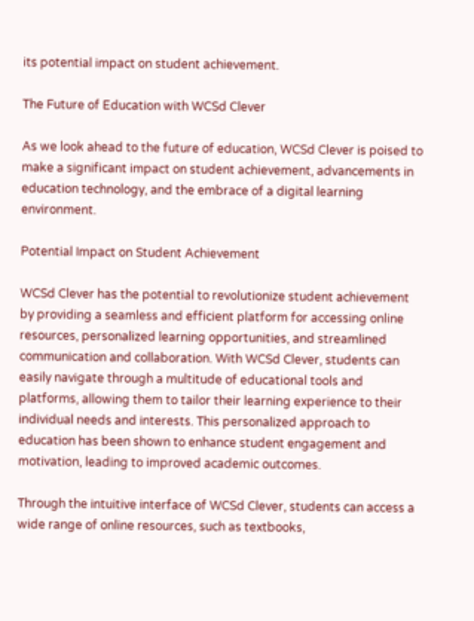its potential impact on student achievement.

The Future of Education with WCSd Clever

As we look ahead to the future of education, WCSd Clever is poised to make a significant impact on student achievement, advancements in education technology, and the embrace of a digital learning environment.

Potential Impact on Student Achievement

WCSd Clever has the potential to revolutionize student achievement by providing a seamless and efficient platform for accessing online resources, personalized learning opportunities, and streamlined communication and collaboration. With WCSd Clever, students can easily navigate through a multitude of educational tools and platforms, allowing them to tailor their learning experience to their individual needs and interests. This personalized approach to education has been shown to enhance student engagement and motivation, leading to improved academic outcomes.

Through the intuitive interface of WCSd Clever, students can access a wide range of online resources, such as textbooks,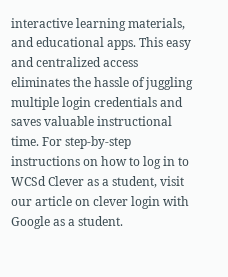interactive learning materials, and educational apps. This easy and centralized access eliminates the hassle of juggling multiple login credentials and saves valuable instructional time. For step-by-step instructions on how to log in to WCSd Clever as a student, visit our article on clever login with Google as a student.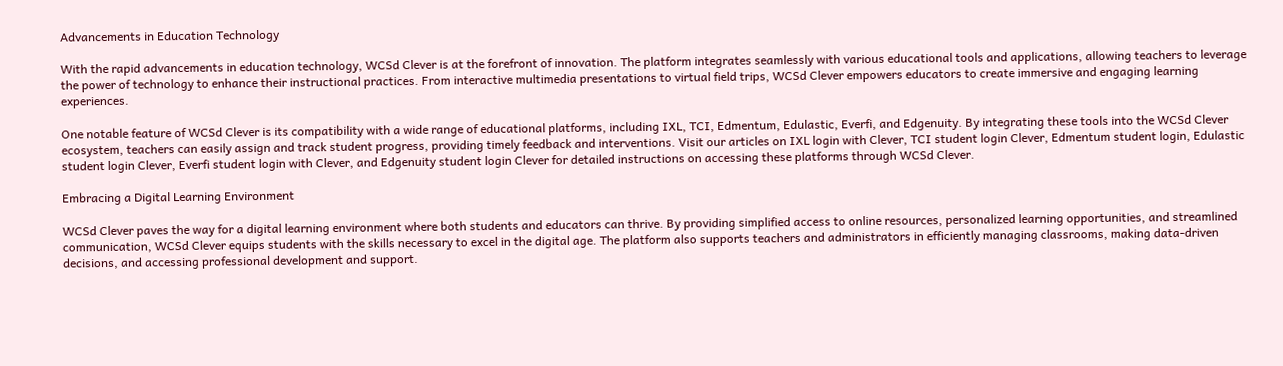Advancements in Education Technology

With the rapid advancements in education technology, WCSd Clever is at the forefront of innovation. The platform integrates seamlessly with various educational tools and applications, allowing teachers to leverage the power of technology to enhance their instructional practices. From interactive multimedia presentations to virtual field trips, WCSd Clever empowers educators to create immersive and engaging learning experiences.

One notable feature of WCSd Clever is its compatibility with a wide range of educational platforms, including IXL, TCI, Edmentum, Edulastic, Everfi, and Edgenuity. By integrating these tools into the WCSd Clever ecosystem, teachers can easily assign and track student progress, providing timely feedback and interventions. Visit our articles on IXL login with Clever, TCI student login Clever, Edmentum student login, Edulastic student login Clever, Everfi student login with Clever, and Edgenuity student login Clever for detailed instructions on accessing these platforms through WCSd Clever.

Embracing a Digital Learning Environment

WCSd Clever paves the way for a digital learning environment where both students and educators can thrive. By providing simplified access to online resources, personalized learning opportunities, and streamlined communication, WCSd Clever equips students with the skills necessary to excel in the digital age. The platform also supports teachers and administrators in efficiently managing classrooms, making data-driven decisions, and accessing professional development and support.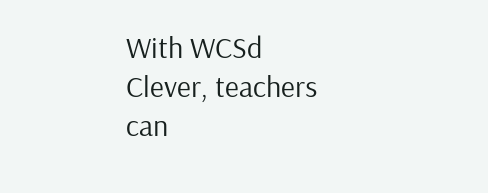With WCSd Clever, teachers can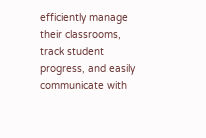efficiently manage their classrooms, track student progress, and easily communicate with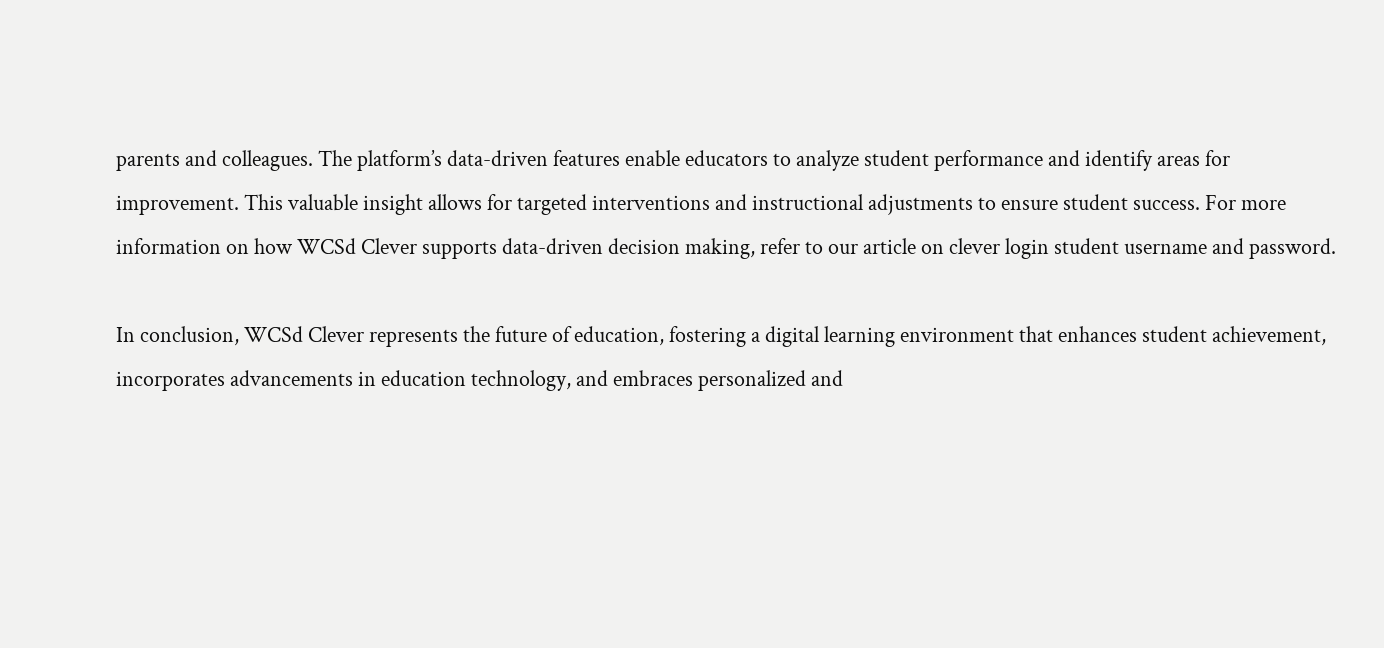parents and colleagues. The platform’s data-driven features enable educators to analyze student performance and identify areas for improvement. This valuable insight allows for targeted interventions and instructional adjustments to ensure student success. For more information on how WCSd Clever supports data-driven decision making, refer to our article on clever login student username and password.

In conclusion, WCSd Clever represents the future of education, fostering a digital learning environment that enhances student achievement, incorporates advancements in education technology, and embraces personalized and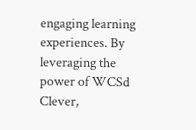engaging learning experiences. By leveraging the power of WCSd Clever,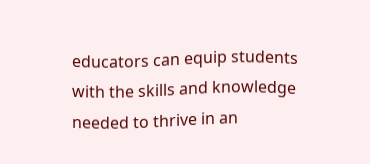educators can equip students with the skills and knowledge needed to thrive in an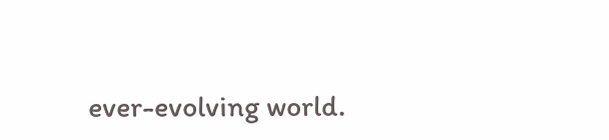ever-evolving world.